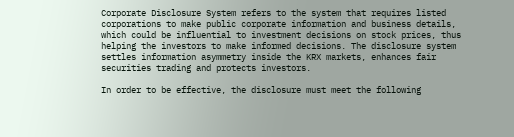Corporate Disclosure System refers to the system that requires listed corporations to make public corporate information and business details, which could be influential to investment decisions on stock prices, thus helping the investors to make informed decisions. The disclosure system settles information asymmetry inside the KRX markets, enhances fair securities trading and protects investors.

In order to be effective, the disclosure must meet the following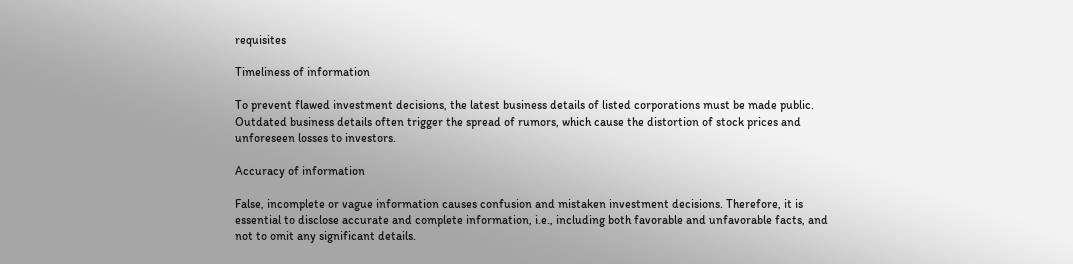requisites

Timeliness of information

To prevent flawed investment decisions, the latest business details of listed corporations must be made public. Outdated business details often trigger the spread of rumors, which cause the distortion of stock prices and unforeseen losses to investors.

Accuracy of information

False, incomplete or vague information causes confusion and mistaken investment decisions. Therefore, it is essential to disclose accurate and complete information, i.e., including both favorable and unfavorable facts, and not to omit any significant details.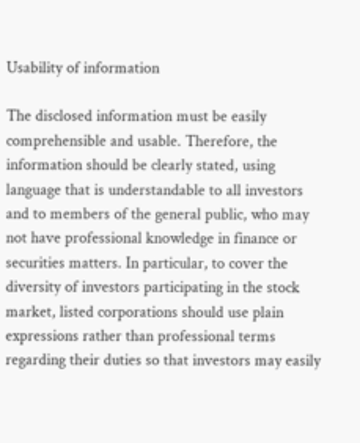Usability of information

The disclosed information must be easily comprehensible and usable. Therefore, the information should be clearly stated, using language that is understandable to all investors and to members of the general public, who may not have professional knowledge in finance or securities matters. In particular, to cover the diversity of investors participating in the stock market, listed corporations should use plain expressions rather than professional terms regarding their duties so that investors may easily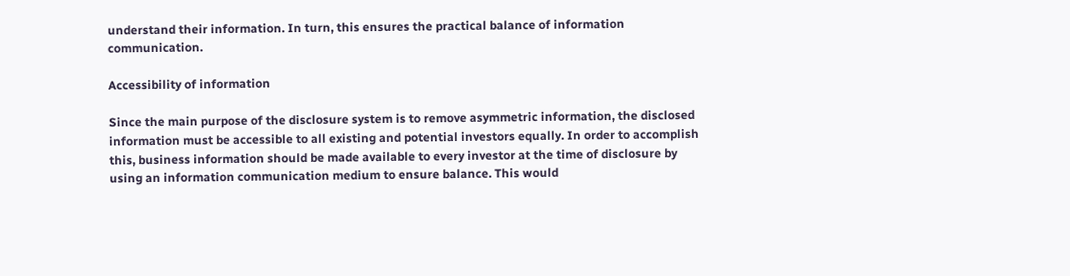understand their information. In turn, this ensures the practical balance of information communication.

Accessibility of information

Since the main purpose of the disclosure system is to remove asymmetric information, the disclosed information must be accessible to all existing and potential investors equally. In order to accomplish this, business information should be made available to every investor at the time of disclosure by using an information communication medium to ensure balance. This would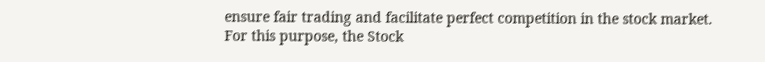ensure fair trading and facilitate perfect competition in the stock market.
For this purpose, the Stock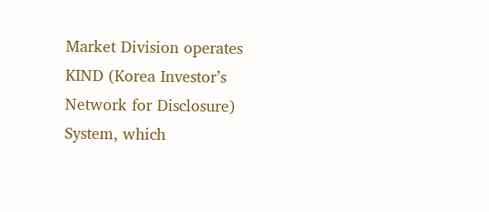Market Division operates KIND (Korea Investor’s Network for Disclosure) System, which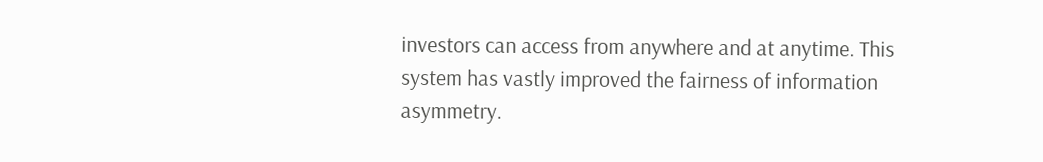investors can access from anywhere and at anytime. This system has vastly improved the fairness of information asymmetry.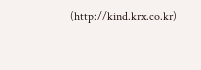(http://kind.krx.co.kr)